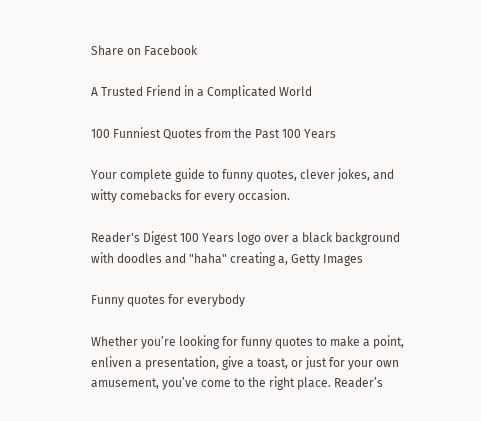Share on Facebook

A Trusted Friend in a Complicated World

100 Funniest Quotes from the Past 100 Years

Your complete guide to funny quotes, clever jokes, and witty comebacks for every occasion.

Reader's Digest 100 Years logo over a black background with doodles and "haha" creating a, Getty Images

Funny quotes for everybody

Whether you’re looking for funny quotes to make a point, enliven a presentation, give a toast, or just for your own amusement, you’ve come to the right place. Reader’s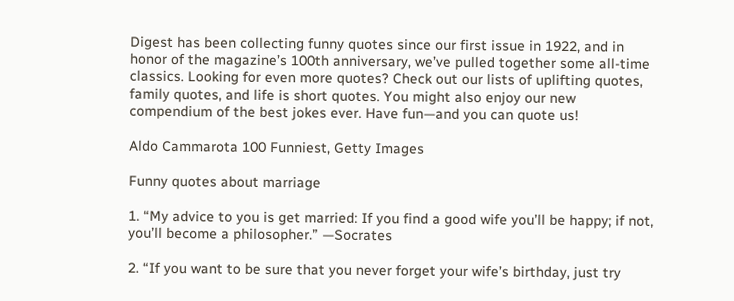Digest has been collecting funny quotes since our first issue in 1922, and in honor of the magazine’s 100th anniversary, we’ve pulled together some all-time classics. Looking for even more quotes? Check out our lists of uplifting quotes, family quotes, and life is short quotes. You might also enjoy our new compendium of the best jokes ever. Have fun—and you can quote us!

Aldo Cammarota 100 Funniest, Getty Images

Funny quotes about marriage

1. “My advice to you is get married: If you find a good wife you’ll be happy; if not, you’ll become a philosopher.” —Socrates

2. “If you want to be sure that you never forget your wife’s birthday, just try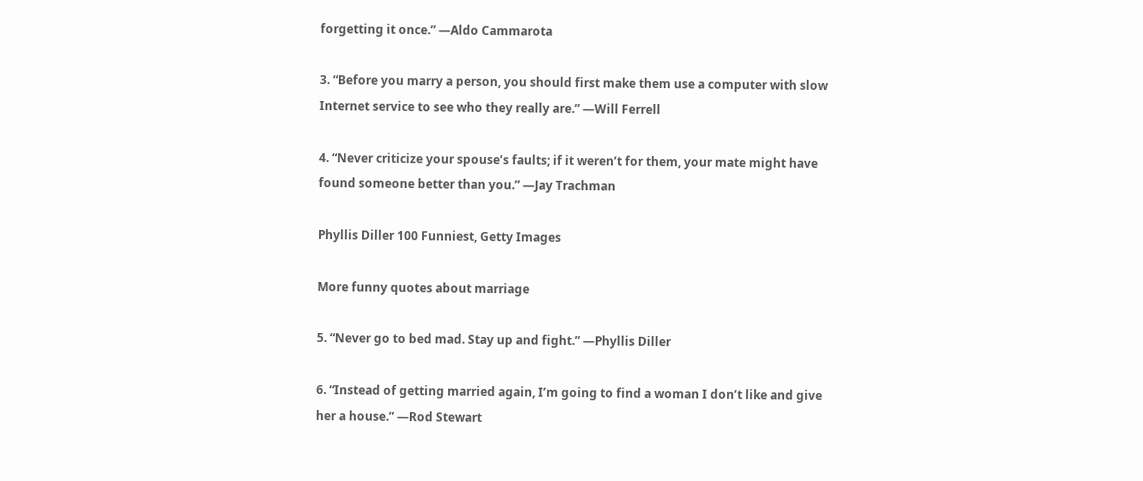forgetting it once.” —Aldo Cammarota

3. “Before you marry a person, you should first make them use a computer with slow Internet service to see who they really are.” —Will Ferrell

4. “Never criticize your spouse’s faults; if it weren’t for them, your mate might have found someone better than you.” —Jay Trachman

Phyllis Diller 100 Funniest, Getty Images

More funny quotes about marriage

5. “Never go to bed mad. Stay up and fight.” —Phyllis Diller

6. “Instead of getting married again, I’m going to find a woman I don’t like and give her a house.” —Rod Stewart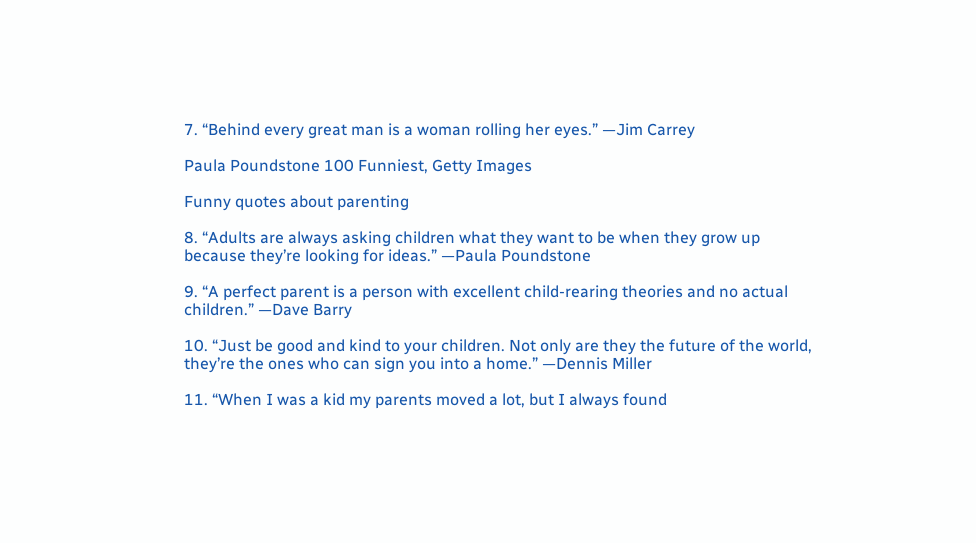7. “Behind every great man is a woman rolling her eyes.” —Jim Carrey

Paula Poundstone 100 Funniest, Getty Images

Funny quotes about parenting

8. “Adults are always asking children what they want to be when they grow up because they’re looking for ideas.” —Paula Poundstone

9. “A perfect parent is a person with excellent child-rearing theories and no actual children.” —Dave Barry

10. “Just be good and kind to your children. Not only are they the future of the world, they’re the ones who can sign you into a home.” —Dennis Miller

11. “When I was a kid my parents moved a lot, but I always found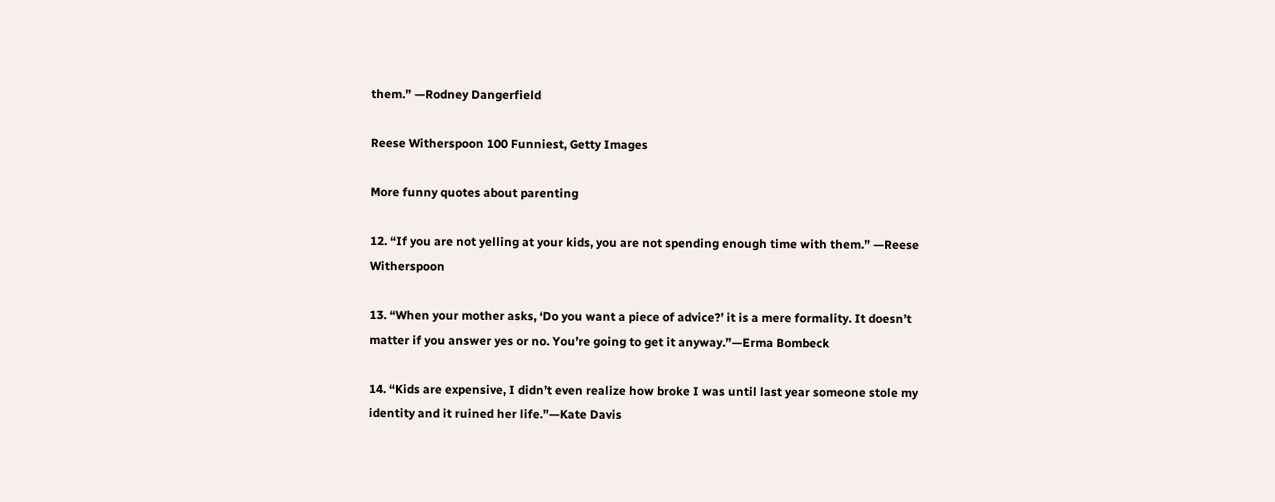them.” —Rodney Dangerfield

Reese Witherspoon 100 Funniest, Getty Images

More funny quotes about parenting

12. “If you are not yelling at your kids, you are not spending enough time with them.” —Reese Witherspoon

13. “When your mother asks, ‘Do you want a piece of advice?’ it is a mere formality. It doesn’t matter if you answer yes or no. You’re going to get it anyway.”—Erma Bombeck

14. “Kids are expensive, I didn’t even realize how broke I was until last year someone stole my identity and it ruined her life.”—Kate Davis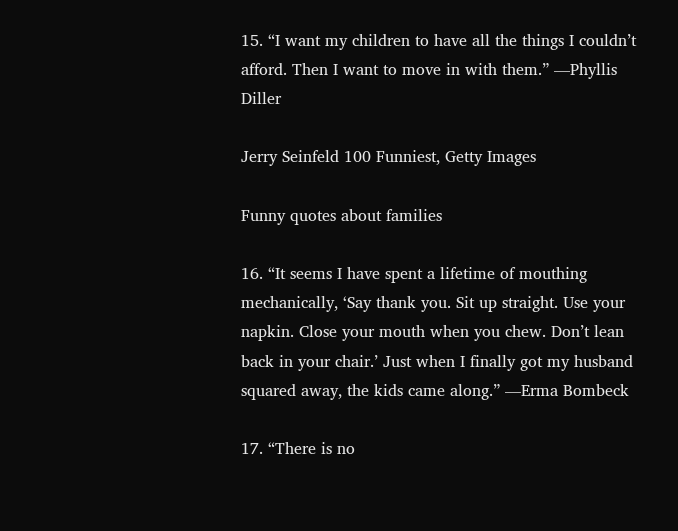15. “I want my children to have all the things I couldn’t afford. Then I want to move in with them.” —Phyllis Diller

Jerry Seinfeld 100 Funniest, Getty Images

Funny quotes about families

16. “It seems I have spent a lifetime of mouthing mechanically, ‘Say thank you. Sit up straight. Use your napkin. Close your mouth when you chew. Don’t lean back in your chair.’ Just when I finally got my husband squared away, the kids came along.” —Erma Bombeck

17. “There is no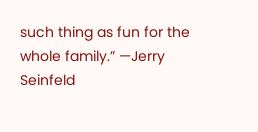such thing as fun for the whole family.” —Jerry Seinfeld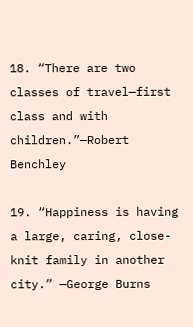18. “There are two classes of travel—first class and with children.”—Robert Benchley

19. “Happiness is having a large, caring, close-knit family in another city.” —George Burns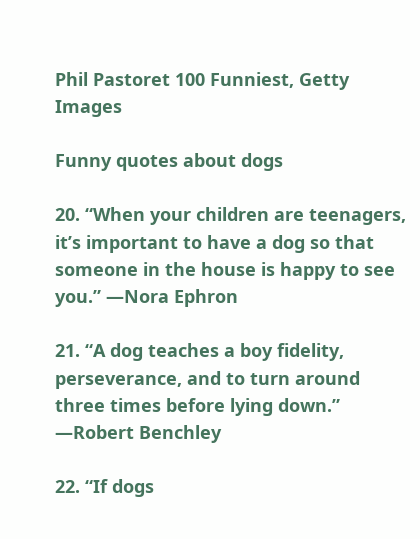Phil Pastoret 100 Funniest, Getty Images

Funny quotes about dogs

20. “When your children are teenagers, it’s important to have a dog so that someone in the house is happy to see you.” —Nora Ephron

21. “A dog teaches a boy fidelity, perseverance, and to turn around three times before lying down.” —Robert Benchley

22. “If dogs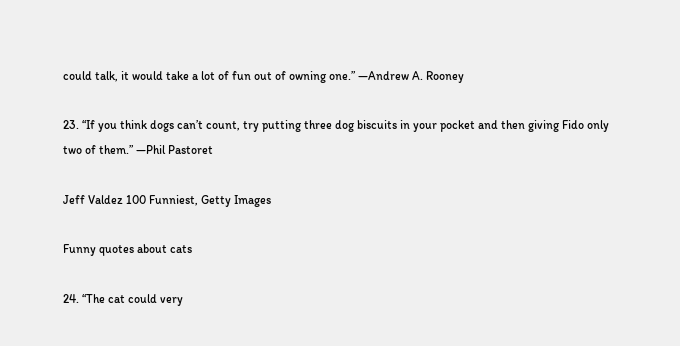could talk, it would take a lot of fun out of owning one.” —Andrew A. Rooney

23. “If you think dogs can’t count, try putting three dog biscuits in your pocket and then giving Fido only two of them.” —Phil Pastoret

Jeff Valdez 100 Funniest, Getty Images

Funny quotes about cats

24. “The cat could very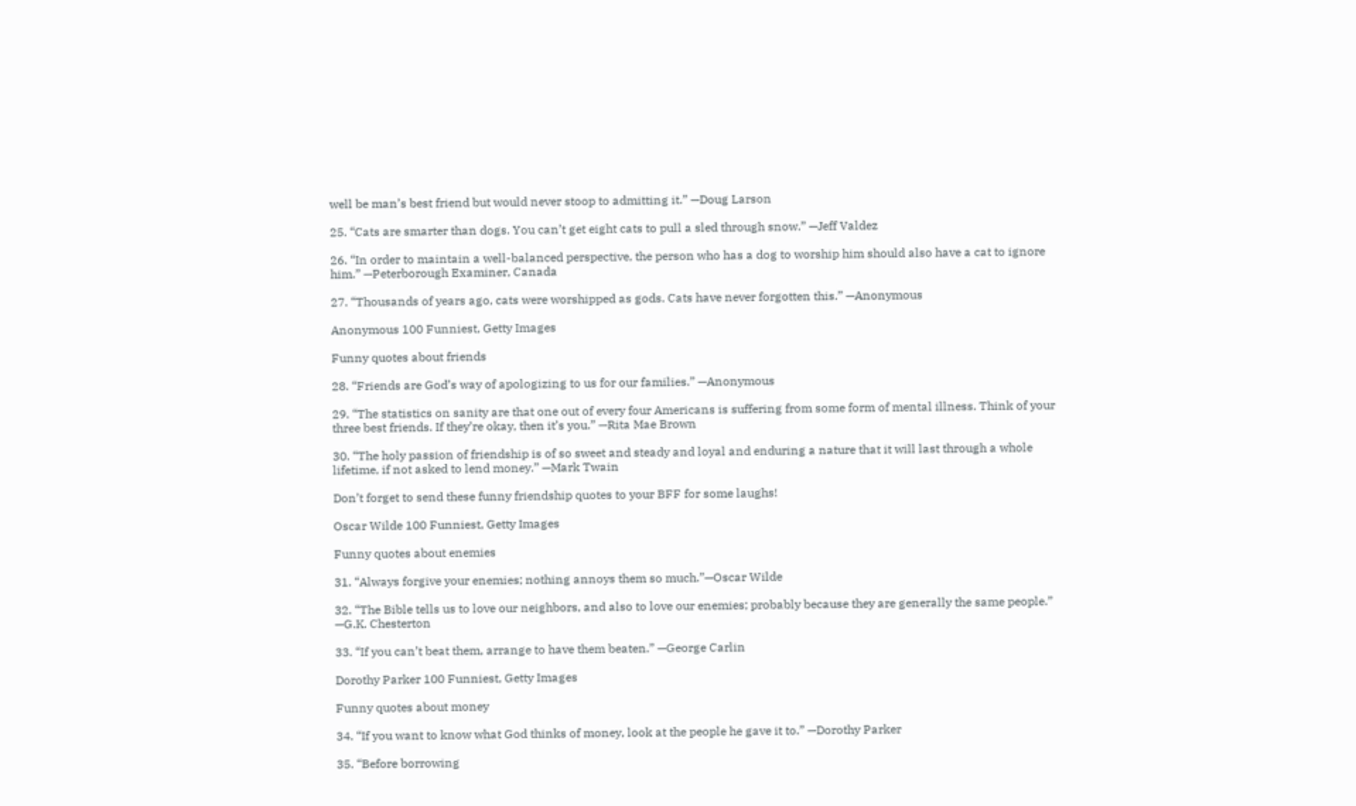well be man’s best friend but would never stoop to admitting it.” —Doug Larson

25. “Cats are smarter than dogs. You can’t get eight cats to pull a sled through snow.” —Jeff Valdez

26. “In order to maintain a well-balanced perspective, the person who has a dog to worship him should also have a cat to ignore him.” —Peterborough Examiner, Canada

27. “Thousands of years ago, cats were worshipped as gods. Cats have never forgotten this.” —Anonymous

Anonymous 100 Funniest, Getty Images

Funny quotes about friends

28. “Friends are God’s way of apologizing to us for our families.” —Anonymous

29. “The statistics on sanity are that one out of every four Americans is suffering from some form of mental illness. Think of your three best friends. If they’re okay, then it’s you.” —Rita Mae Brown

30. “The holy passion of friendship is of so sweet and steady and loyal and enduring a nature that it will last through a whole lifetime, if not asked to lend money.” —Mark Twain

Don’t forget to send these funny friendship quotes to your BFF for some laughs!

Oscar Wilde 100 Funniest, Getty Images

Funny quotes about enemies

31. “Always forgive your enemies; nothing annoys them so much.”—Oscar Wilde

32. “The Bible tells us to love our neighbors, and also to love our enemies; probably because they are generally the same people.” —G.K. Chesterton

33. “If you can’t beat them, arrange to have them beaten.” —George Carlin

Dorothy Parker 100 Funniest, Getty Images

Funny quotes about money

34. “If you want to know what God thinks of money, look at the people he gave it to.” —Dorothy Parker

35. “Before borrowing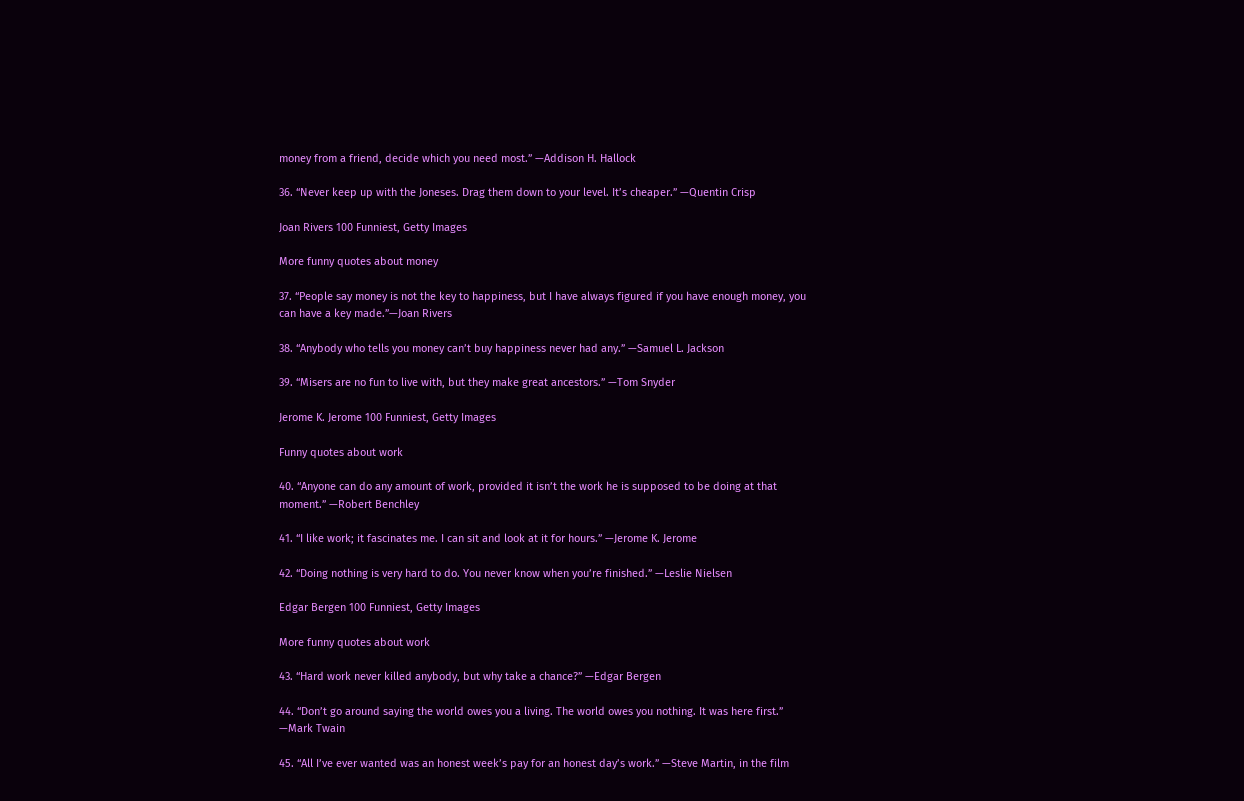money from a friend, decide which you need most.” —Addison H. Hallock

36. “Never keep up with the Joneses. Drag them down to your level. It’s cheaper.” —Quentin Crisp

Joan Rivers 100 Funniest, Getty Images

More funny quotes about money

37. “People say money is not the key to happiness, but I have always figured if you have enough money, you can have a key made.”—Joan Rivers

38. “Anybody who tells you money can’t buy happiness never had any.” —Samuel L. Jackson

39. “Misers are no fun to live with, but they make great ancestors.” —Tom Snyder

Jerome K. Jerome 100 Funniest, Getty Images

Funny quotes about work

40. “Anyone can do any amount of work, provided it isn’t the work he is supposed to be doing at that moment.” —Robert Benchley

41. “I like work; it fascinates me. I can sit and look at it for hours.” —Jerome K. Jerome

42. “Doing nothing is very hard to do. You never know when you’re finished.” —Leslie Nielsen

Edgar Bergen 100 Funniest, Getty Images

More funny quotes about work

43. “Hard work never killed anybody, but why take a chance?” —Edgar Bergen

44. “Don’t go around saying the world owes you a living. The world owes you nothing. It was here first.” —Mark Twain

45. “All I’ve ever wanted was an honest week’s pay for an honest day’s work.” —Steve Martin, in the film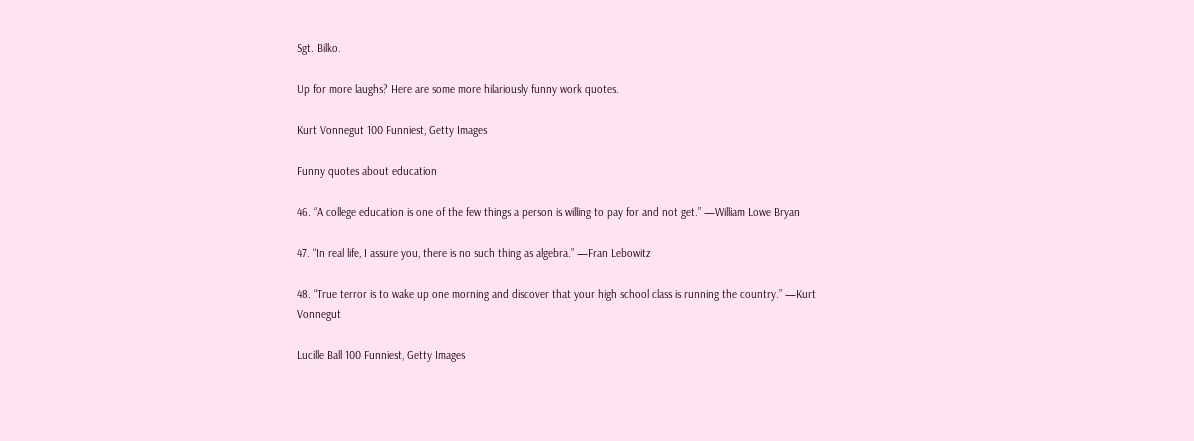Sgt. Bilko.

Up for more laughs? Here are some more hilariously funny work quotes.

Kurt Vonnegut 100 Funniest, Getty Images

Funny quotes about education

46. “A college education is one of the few things a person is willing to pay for and not get.” —William Lowe Bryan

47. “In real life, I assure you, there is no such thing as algebra.” —Fran Lebowitz

48. “True terror is to wake up one morning and discover that your high school class is running the country.” —Kurt Vonnegut

Lucille Ball 100 Funniest, Getty Images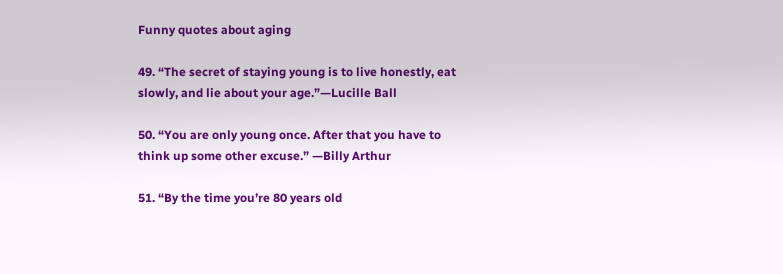Funny quotes about aging

49. “The secret of staying young is to live honestly, eat slowly, and lie about your age.”—Lucille Ball

50. “You are only young once. After that you have to think up some other excuse.” —Billy Arthur

51. “By the time you’re 80 years old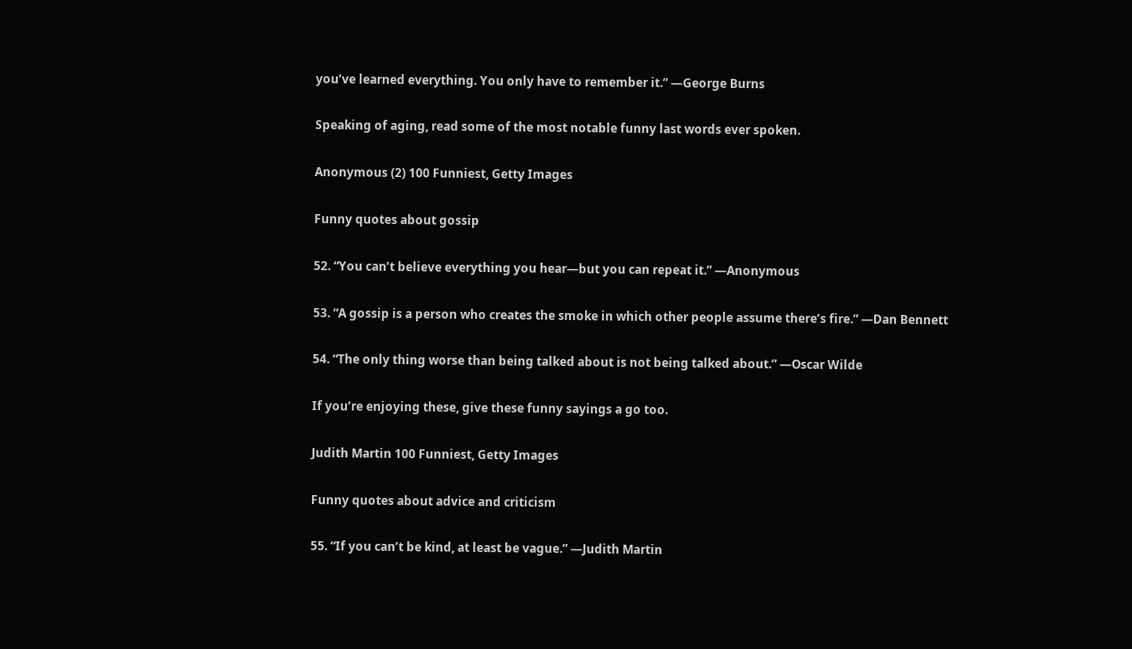you’ve learned everything. You only have to remember it.” —George Burns

Speaking of aging, read some of the most notable funny last words ever spoken.

Anonymous (2) 100 Funniest, Getty Images

Funny quotes about gossip

52. “You can’t believe everything you hear—but you can repeat it.” —Anonymous

53. “A gossip is a person who creates the smoke in which other people assume there’s fire.” —Dan Bennett

54. “The only thing worse than being talked about is not being talked about.” —Oscar Wilde

If you’re enjoying these, give these funny sayings a go too.

Judith Martin 100 Funniest, Getty Images

Funny quotes about advice and criticism

55. “If you can’t be kind, at least be vague.” —Judith Martin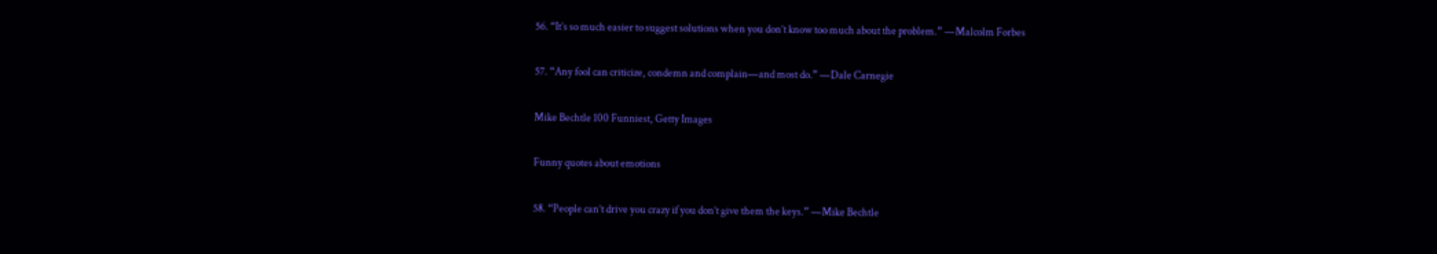56. “It’s so much easier to suggest solutions when you don’t know too much about the problem.” —Malcolm Forbes

57. “Any fool can criticize, condemn and complain—and most do.” —Dale Carnegie

Mike Bechtle 100 Funniest, Getty Images

Funny quotes about emotions

58. “People can’t drive you crazy if you don’t give them the keys.” —Mike Bechtle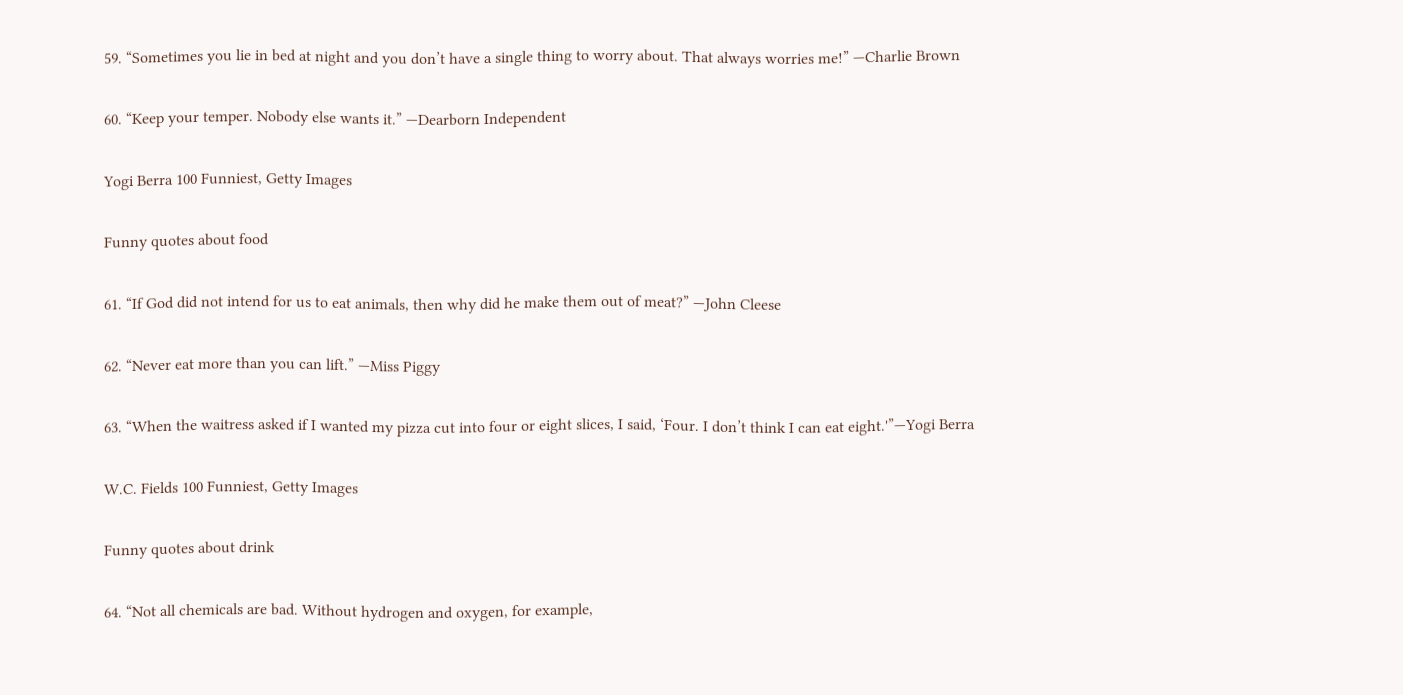59. “Sometimes you lie in bed at night and you don’t have a single thing to worry about. That always worries me!” —Charlie Brown

60. “Keep your temper. Nobody else wants it.” —Dearborn Independent

Yogi Berra 100 Funniest, Getty Images

Funny quotes about food

61. “If God did not intend for us to eat animals, then why did he make them out of meat?” —John Cleese

62. “Never eat more than you can lift.” —Miss Piggy

63. “When the waitress asked if I wanted my pizza cut into four or eight slices, I said, ‘Four. I don’t think I can eat eight.'”—Yogi Berra

W.C. Fields 100 Funniest, Getty Images

Funny quotes about drink

64. “Not all chemicals are bad. Without hydrogen and oxygen, for example,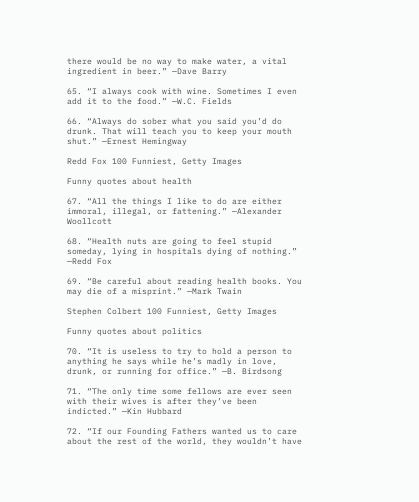there would be no way to make water, a vital ingredient in beer.” —Dave Barry

65. “I always cook with wine. Sometimes I even add it to the food.” —W.C. Fields

66. “Always do sober what you said you’d do drunk. That will teach you to keep your mouth shut.” —Ernest Hemingway

Redd Fox 100 Funniest, Getty Images

Funny quotes about health

67. “All the things I like to do are either immoral, illegal, or fattening.” —Alexander Woollcott

68. “Health nuts are going to feel stupid someday, lying in hospitals dying of nothing.” —Redd Fox

69. “Be careful about reading health books. You may die of a misprint.” —Mark Twain

Stephen Colbert 100 Funniest, Getty Images

Funny quotes about politics

70. “It is useless to try to hold a person to anything he says while he’s madly in love, drunk, or running for office.” —B. Birdsong

71. “The only time some fellows are ever seen with their wives is after they’ve been indicted.” —Kin Hubbard

72. “If our Founding Fathers wanted us to care about the rest of the world, they wouldn’t have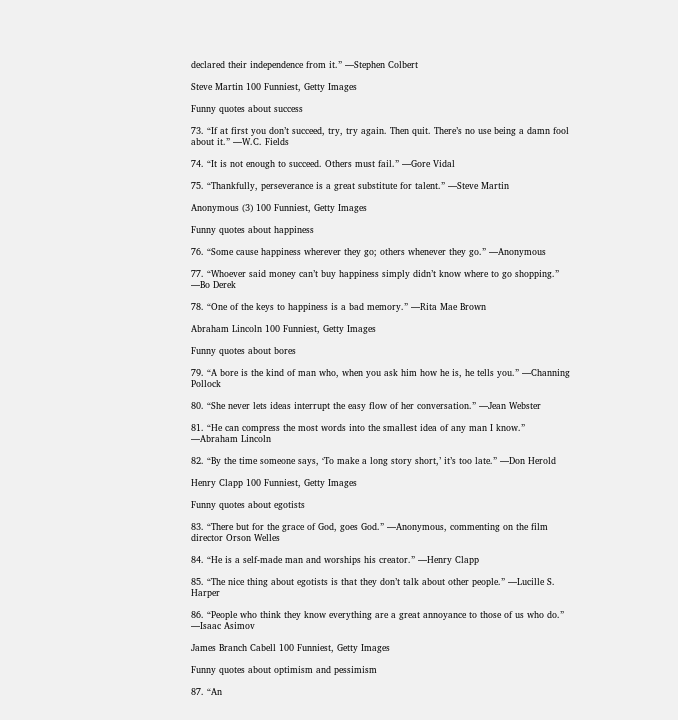declared their independence from it.” —Stephen Colbert

Steve Martin 100 Funniest, Getty Images

Funny quotes about success

73. “If at first you don’t succeed, try, try again. Then quit. There’s no use being a damn fool about it.” —W.C. Fields

74. “It is not enough to succeed. Others must fail.” —Gore Vidal

75. “Thankfully, perseverance is a great substitute for talent.” —Steve Martin

Anonymous (3) 100 Funniest, Getty Images

Funny quotes about happiness

76. “Some cause happiness wherever they go; others whenever they go.” —Anonymous

77. “Whoever said money can’t buy happiness simply didn’t know where to go shopping.” —Bo Derek

78. “One of the keys to happiness is a bad memory.” —Rita Mae Brown

Abraham Lincoln 100 Funniest, Getty Images

Funny quotes about bores

79. “A bore is the kind of man who, when you ask him how he is, he tells you.” —Channing Pollock

80. “She never lets ideas interrupt the easy flow of her conversation.” —Jean Webster

81. “He can compress the most words into the smallest idea of any man I know.”  —Abraham Lincoln

82. “By the time someone says, ‘To make a long story short,’ it’s too late.” —Don Herold

Henry Clapp 100 Funniest, Getty Images

Funny quotes about egotists

83. “There but for the grace of God, goes God.” —Anonymous, commenting on the film director Orson Welles

84. “He is a self-made man and worships his creator.” —Henry Clapp

85. “The nice thing about egotists is that they don’t talk about other people.” —Lucille S. Harper

86. “People who think they know everything are a great annoyance to those of us who do.” —Isaac Asimov

James Branch Cabell 100 Funniest, Getty Images

Funny quotes about optimism and pessimism

87. “An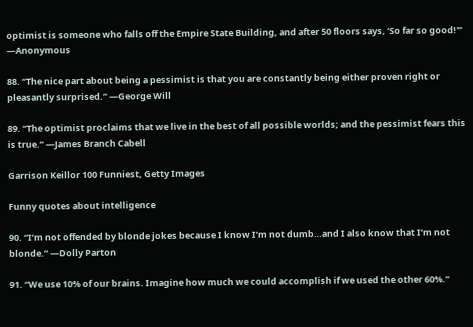optimist is someone who falls off the Empire State Building, and after 50 floors says, ‘So far so good!'” —Anonymous

88. “The nice part about being a pessimist is that you are constantly being either proven right or pleasantly surprised.” —George Will

89. “The optimist proclaims that we live in the best of all possible worlds; and the pessimist fears this is true.” —James Branch Cabell

Garrison Keillor 100 Funniest, Getty Images

Funny quotes about intelligence

90. “I’m not offended by blonde jokes because I know I’m not dumb…and I also know that I’m not blonde.” —Dolly Parton

91. “We use 10% of our brains. Imagine how much we could accomplish if we used the other 60%.”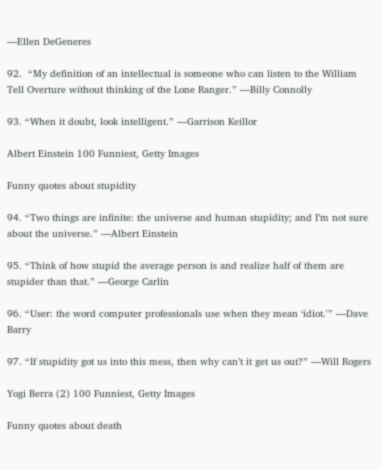—Ellen DeGeneres

92.  “My definition of an intellectual is someone who can listen to the William Tell Overture without thinking of the Lone Ranger.” —Billy Connolly

93. “When it doubt, look intelligent.” —Garrison Keillor

Albert Einstein 100 Funniest, Getty Images

Funny quotes about stupidity

94. “Two things are infinite: the universe and human stupidity; and I’m not sure about the universe.” —Albert Einstein

95. “Think of how stupid the average person is and realize half of them are stupider than that.” —George Carlin

96. “User: the word computer professionals use when they mean ‘idiot.'” —Dave Barry

97. “If stupidity got us into this mess, then why can’t it get us out?” —Will Rogers

Yogi Berra (2) 100 Funniest, Getty Images

Funny quotes about death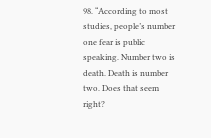98. “According to most studies, people’s number one fear is public speaking. Number two is death. Death is number two. Does that seem right?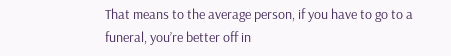That means to the average person, if you have to go to a funeral, you’re better off in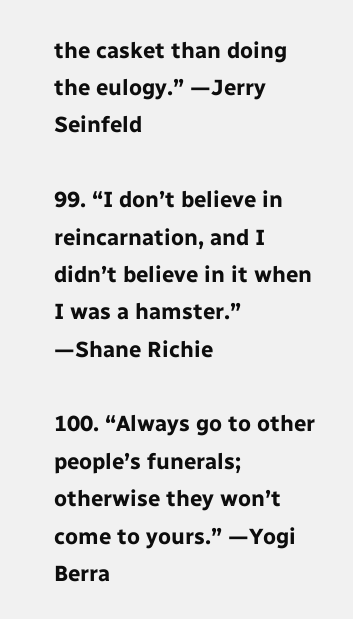the casket than doing the eulogy.” —Jerry Seinfeld

99. “I don’t believe in reincarnation, and I didn’t believe in it when I was a hamster.” —Shane Richie

100. “Always go to other people’s funerals; otherwise they won’t come to yours.” —Yogi Berra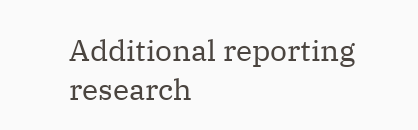Additional reporting research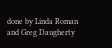done by Linda Roman and Greg Daugherty